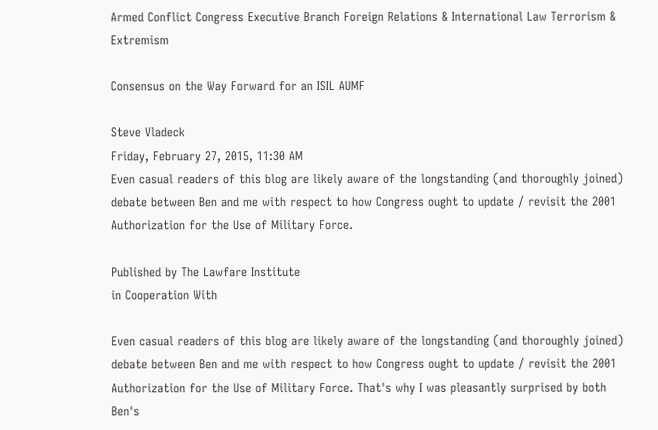Armed Conflict Congress Executive Branch Foreign Relations & International Law Terrorism & Extremism

Consensus on the Way Forward for an ISIL AUMF

Steve Vladeck
Friday, February 27, 2015, 11:30 AM
Even casual readers of this blog are likely aware of the longstanding (and thoroughly joined) debate between Ben and me with respect to how Congress ought to update / revisit the 2001 Authorization for the Use of Military Force.

Published by The Lawfare Institute
in Cooperation With

Even casual readers of this blog are likely aware of the longstanding (and thoroughly joined) debate between Ben and me with respect to how Congress ought to update / revisit the 2001 Authorization for the Use of Military Force. That's why I was pleasantly surprised by both Ben's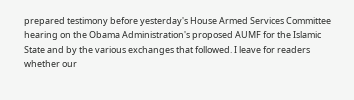prepared testimony before yesterday's House Armed Services Committee hearing on the Obama Administration's proposed AUMF for the Islamic State and by the various exchanges that followed. I leave for readers whether our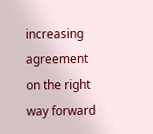increasing agreement on the right way forward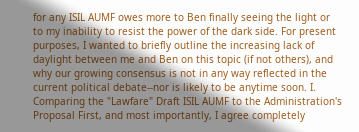for any ISIL AUMF owes more to Ben finally seeing the light or to my inability to resist the power of the dark side. For present purposes, I wanted to briefly outline the increasing lack of daylight between me and Ben on this topic (if not others), and why our growing consensus is not in any way reflected in the current political debate--nor is likely to be anytime soon. I.  Comparing the "Lawfare" Draft ISIL AUMF to the Administration's Proposal First, and most importantly, I agree completely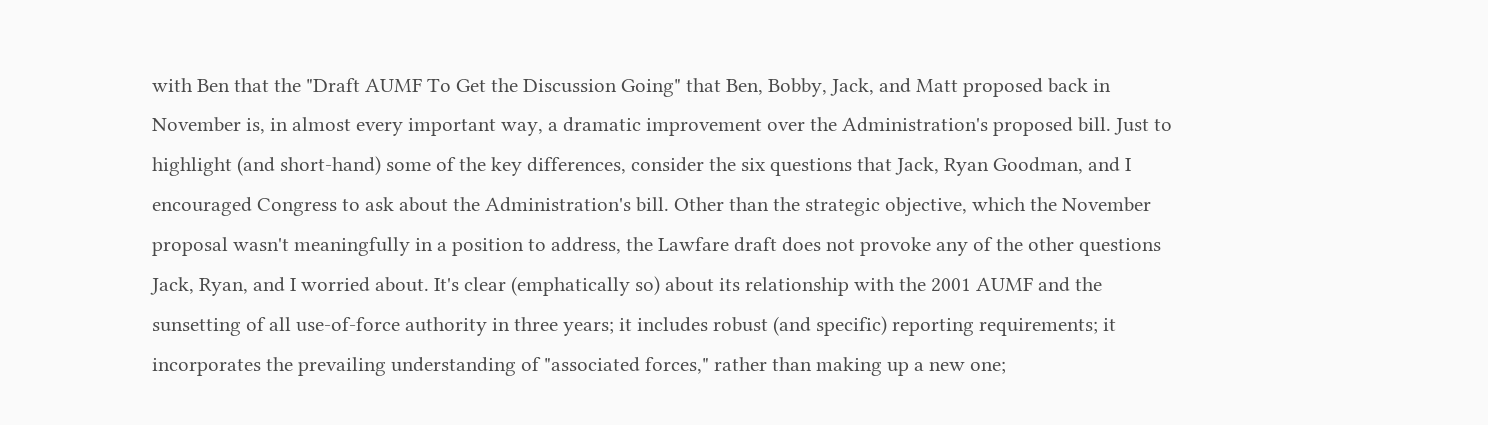with Ben that the "Draft AUMF To Get the Discussion Going" that Ben, Bobby, Jack, and Matt proposed back in November is, in almost every important way, a dramatic improvement over the Administration's proposed bill. Just to highlight (and short-hand) some of the key differences, consider the six questions that Jack, Ryan Goodman, and I encouraged Congress to ask about the Administration's bill. Other than the strategic objective, which the November proposal wasn't meaningfully in a position to address, the Lawfare draft does not provoke any of the other questions Jack, Ryan, and I worried about. It's clear (emphatically so) about its relationship with the 2001 AUMF and the sunsetting of all use-of-force authority in three years; it includes robust (and specific) reporting requirements; it incorporates the prevailing understanding of "associated forces," rather than making up a new one;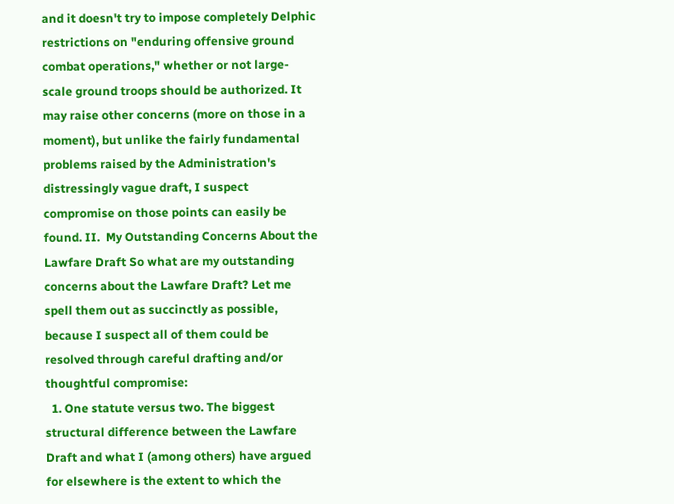and it doesn't try to impose completely Delphic restrictions on "enduring offensive ground combat operations," whether or not large-scale ground troops should be authorized. It may raise other concerns (more on those in a moment), but unlike the fairly fundamental problems raised by the Administration's distressingly vague draft, I suspect compromise on those points can easily be found. II.  My Outstanding Concerns About the Lawfare Draft So what are my outstanding concerns about the Lawfare Draft? Let me spell them out as succinctly as possible, because I suspect all of them could be resolved through careful drafting and/or thoughtful compromise:
  1. One statute versus two. The biggest structural difference between the Lawfare Draft and what I (among others) have argued for elsewhere is the extent to which the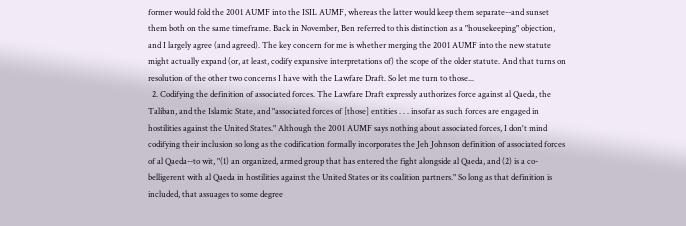former would fold the 2001 AUMF into the ISIL AUMF, whereas the latter would keep them separate--and sunset them both on the same timeframe. Back in November, Ben referred to this distinction as a "housekeeping" objection, and I largely agree (and agreed). The key concern for me is whether merging the 2001 AUMF into the new statute might actually expand (or, at least, codify expansive interpretations of) the scope of the older statute. And that turns on resolution of the other two concerns I have with the Lawfare Draft. So let me turn to those...
  2. Codifying the definition of associated forces. The Lawfare Draft expressly authorizes force against al Qaeda, the Taliban, and the Islamic State, and "associated forces of [those] entities . . . insofar as such forces are engaged in hostilities against the United States." Although the 2001 AUMF says nothing about associated forces, I don't mind codifying their inclusion so long as the codification formally incorporates the Jeh Johnson definition of associated forces of al Qaeda--to wit, "(1) an organized, armed group that has entered the fight alongside al Qaeda, and (2) is a co-belligerent with al Qaeda in hostilities against the United States or its coalition partners." So long as that definition is included, that assuages to some degree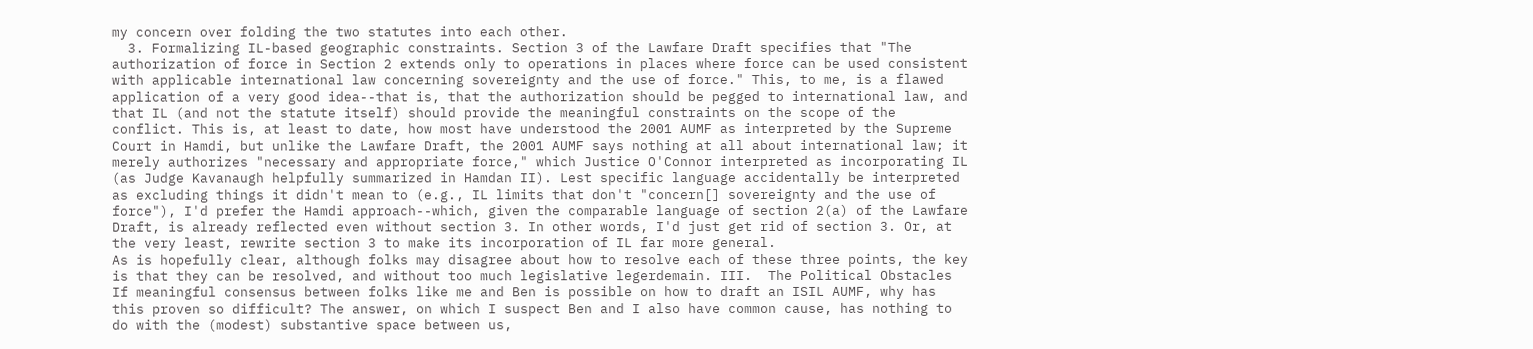my concern over folding the two statutes into each other.
  3. Formalizing IL-based geographic constraints. Section 3 of the Lawfare Draft specifies that "The authorization of force in Section 2 extends only to operations in places where force can be used consistent with applicable international law concerning sovereignty and the use of force." This, to me, is a flawed application of a very good idea--that is, that the authorization should be pegged to international law, and that IL (and not the statute itself) should provide the meaningful constraints on the scope of the conflict. This is, at least to date, how most have understood the 2001 AUMF as interpreted by the Supreme Court in Hamdi, but unlike the Lawfare Draft, the 2001 AUMF says nothing at all about international law; it merely authorizes "necessary and appropriate force," which Justice O'Connor interpreted as incorporating IL (as Judge Kavanaugh helpfully summarized in Hamdan II). Lest specific language accidentally be interpreted as excluding things it didn't mean to (e.g., IL limits that don't "concern[] sovereignty and the use of force"), I'd prefer the Hamdi approach--which, given the comparable language of section 2(a) of the Lawfare Draft, is already reflected even without section 3. In other words, I'd just get rid of section 3. Or, at the very least, rewrite section 3 to make its incorporation of IL far more general.
As is hopefully clear, although folks may disagree about how to resolve each of these three points, the key is that they can be resolved, and without too much legislative legerdemain. III.  The Political Obstacles If meaningful consensus between folks like me and Ben is possible on how to draft an ISIL AUMF, why has this proven so difficult? The answer, on which I suspect Ben and I also have common cause, has nothing to do with the (modest) substantive space between us,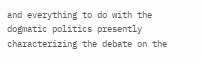and everything to do with the dogmatic politics presently characterizing the debate on the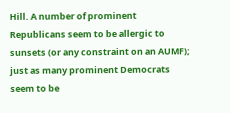Hill. A number of prominent Republicans seem to be allergic to sunsets (or any constraint on an AUMF); just as many prominent Democrats seem to be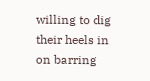willing to dig their heels in on barring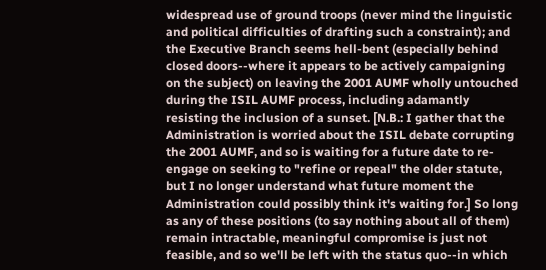widespread use of ground troops (never mind the linguistic and political difficulties of drafting such a constraint); and the Executive Branch seems hell-bent (especially behind closed doors--where it appears to be actively campaigning on the subject) on leaving the 2001 AUMF wholly untouched during the ISIL AUMF process, including adamantly resisting the inclusion of a sunset. [N.B.: I gather that the Administration is worried about the ISIL debate corrupting the 2001 AUMF, and so is waiting for a future date to re-engage on seeking to "refine or repeal" the older statute, but I no longer understand what future moment the Administration could possibly think it's waiting for.] So long as any of these positions (to say nothing about all of them) remain intractable, meaningful compromise is just not feasible, and so we'll be left with the status quo--in which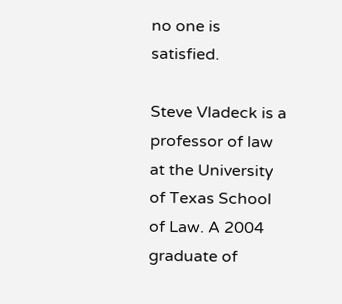no one is satisfied.

Steve Vladeck is a professor of law at the University of Texas School of Law. A 2004 graduate of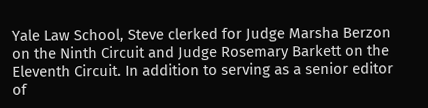Yale Law School, Steve clerked for Judge Marsha Berzon on the Ninth Circuit and Judge Rosemary Barkett on the Eleventh Circuit. In addition to serving as a senior editor of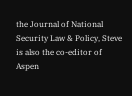the Journal of National Security Law & Policy, Steve is also the co-editor of Aspen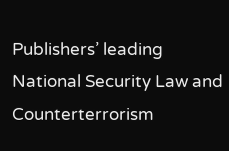Publishers’ leading National Security Law and Counterterrorism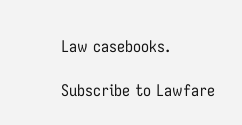Law casebooks.

Subscribe to Lawfare